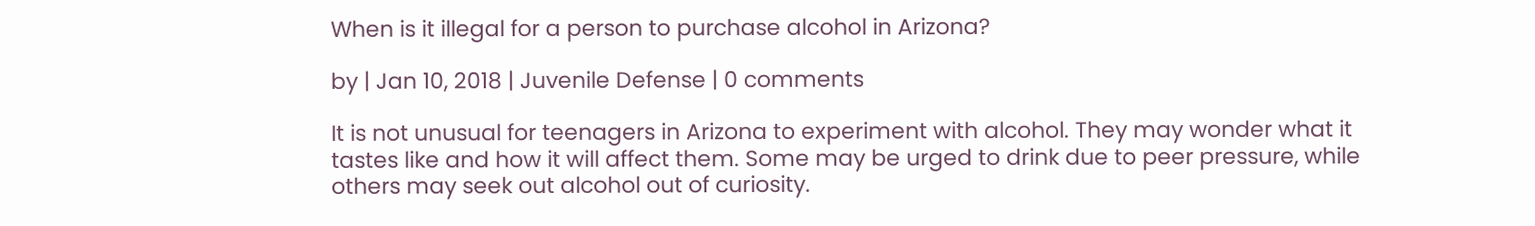When is it illegal for a person to purchase alcohol in Arizona?

by | Jan 10, 2018 | Juvenile Defense | 0 comments

It is not unusual for teenagers in Arizona to experiment with alcohol. They may wonder what it tastes like and how it will affect them. Some may be urged to drink due to peer pressure, while others may seek out alcohol out of curiosity.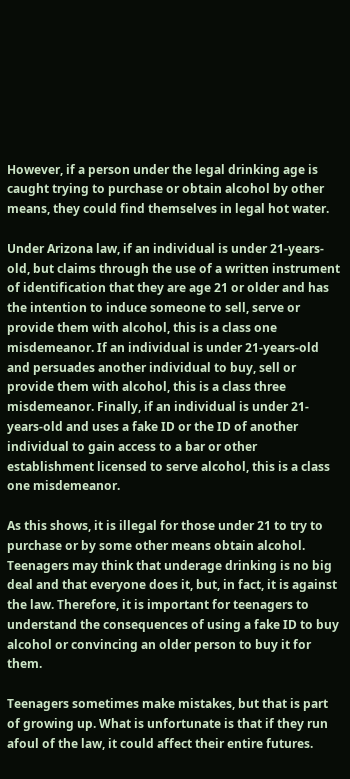However, if a person under the legal drinking age is caught trying to purchase or obtain alcohol by other means, they could find themselves in legal hot water.

Under Arizona law, if an individual is under 21-years-old, but claims through the use of a written instrument of identification that they are age 21 or older and has the intention to induce someone to sell, serve or provide them with alcohol, this is a class one misdemeanor. If an individual is under 21-years-old and persuades another individual to buy, sell or provide them with alcohol, this is a class three misdemeanor. Finally, if an individual is under 21-years-old and uses a fake ID or the ID of another individual to gain access to a bar or other establishment licensed to serve alcohol, this is a class one misdemeanor.

As this shows, it is illegal for those under 21 to try to purchase or by some other means obtain alcohol. Teenagers may think that underage drinking is no big deal and that everyone does it, but, in fact, it is against the law. Therefore, it is important for teenagers to understand the consequences of using a fake ID to buy alcohol or convincing an older person to buy it for them.

Teenagers sometimes make mistakes, but that is part of growing up. What is unfortunate is that if they run afoul of the law, it could affect their entire futures.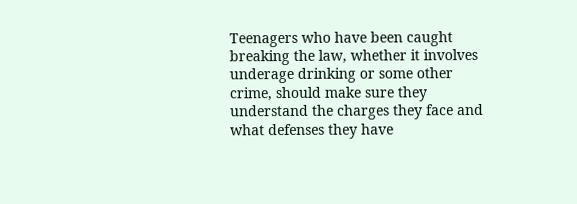Teenagers who have been caught breaking the law, whether it involves underage drinking or some other crime, should make sure they understand the charges they face and what defenses they have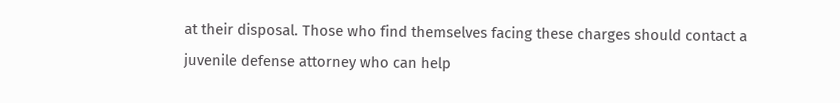at their disposal. Those who find themselves facing these charges should contact a juvenile defense attorney who can help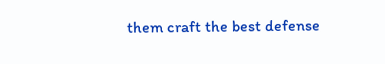them craft the best defense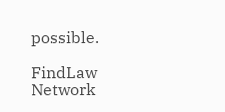possible.

FindLaw Network